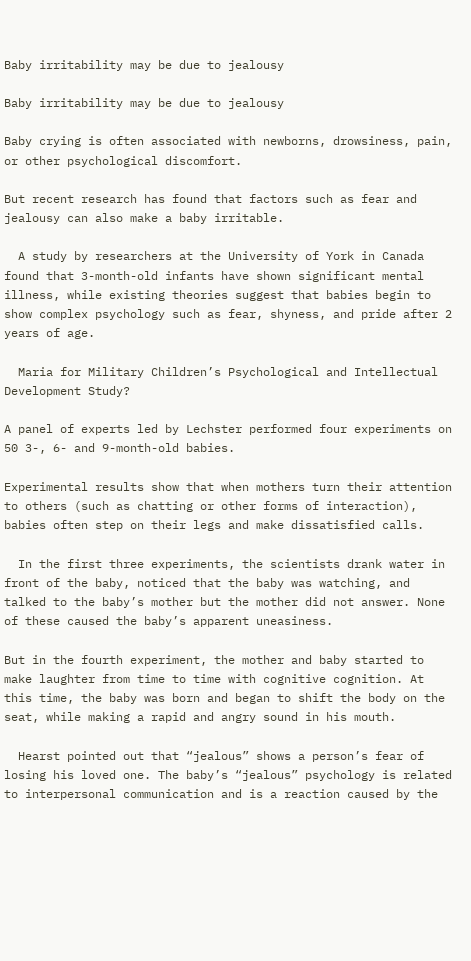Baby irritability may be due to jealousy

Baby irritability may be due to jealousy

Baby crying is often associated with newborns, drowsiness, pain, or other psychological discomfort.

But recent research has found that factors such as fear and jealousy can also make a baby irritable.

  A study by researchers at the University of York in Canada found that 3-month-old infants have shown significant mental illness, while existing theories suggest that babies begin to show complex psychology such as fear, shyness, and pride after 2 years of age.

  Maria for Military Children’s Psychological and Intellectual Development Study?

A panel of experts led by Lechster performed four experiments on 50 3-, 6- and 9-month-old babies.

Experimental results show that when mothers turn their attention to others (such as chatting or other forms of interaction), babies often step on their legs and make dissatisfied calls.

  In the first three experiments, the scientists drank water in front of the baby, noticed that the baby was watching, and talked to the baby’s mother but the mother did not answer. None of these caused the baby’s apparent uneasiness.

But in the fourth experiment, the mother and baby started to make laughter from time to time with cognitive cognition. At this time, the baby was born and began to shift the body on the seat, while making a rapid and angry sound in his mouth.

  Hearst pointed out that “jealous” shows a person’s fear of losing his loved one. The baby’s “jealous” psychology is related to interpersonal communication and is a reaction caused by the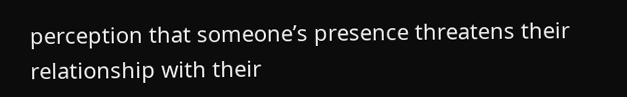perception that someone’s presence threatens their relationship with their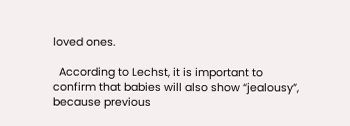loved ones.

  According to Lechst, it is important to confirm that babies will also show “jealousy”, because previous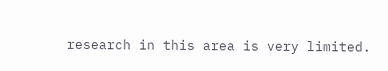research in this area is very limited.